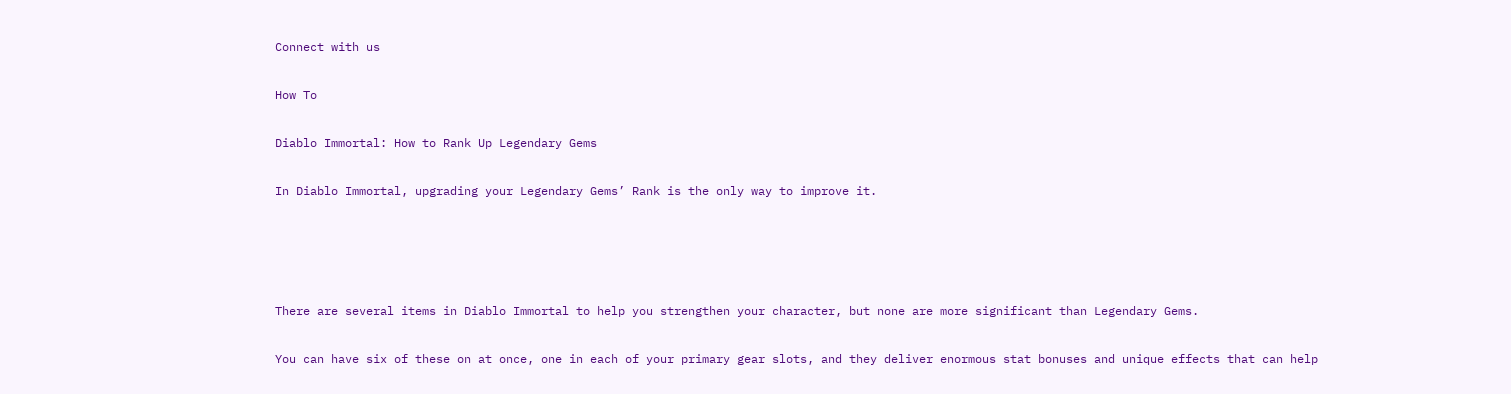Connect with us

How To

Diablo Immortal: How to Rank Up Legendary Gems

In Diablo Immortal, upgrading your Legendary Gems’ Rank is the only way to improve it.




There are several items in Diablo Immortal to help you strengthen your character, but none are more significant than Legendary Gems.

You can have six of these on at once, one in each of your primary gear slots, and they deliver enormous stat bonuses and unique effects that can help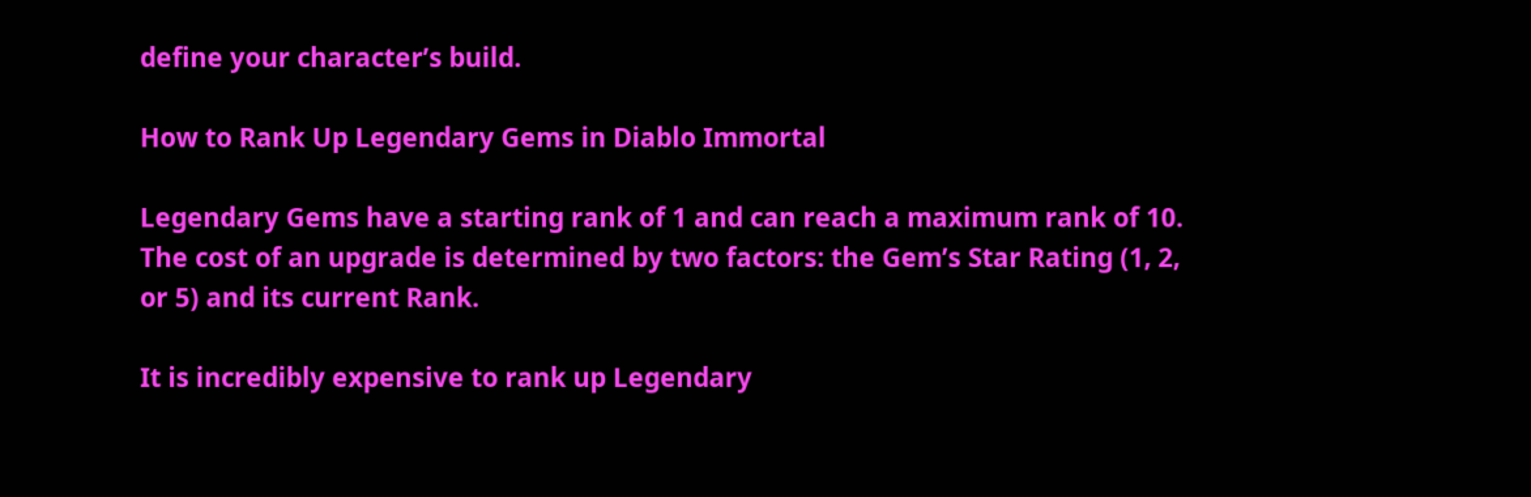define your character’s build.

How to Rank Up Legendary Gems in Diablo Immortal

Legendary Gems have a starting rank of 1 and can reach a maximum rank of 10. The cost of an upgrade is determined by two factors: the Gem’s Star Rating (1, 2, or 5) and its current Rank.

It is incredibly expensive to rank up Legendary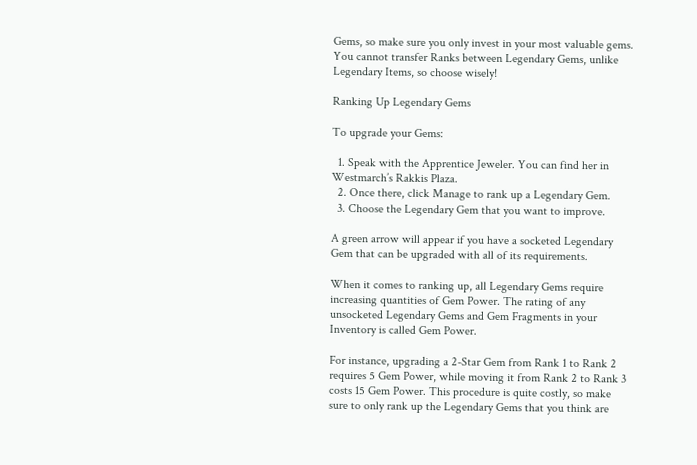Gems, so make sure you only invest in your most valuable gems. You cannot transfer Ranks between Legendary Gems, unlike Legendary Items, so choose wisely!

Ranking Up Legendary Gems

To upgrade your Gems:

  1. Speak with the Apprentice Jeweler. You can find her in Westmarch’s Rakkis Plaza.
  2. Once there, click Manage to rank up a Legendary Gem.
  3. Choose the Legendary Gem that you want to improve.

A green arrow will appear if you have a socketed Legendary Gem that can be upgraded with all of its requirements.

When it comes to ranking up, all Legendary Gems require increasing quantities of Gem Power. The rating of any unsocketed Legendary Gems and Gem Fragments in your Inventory is called Gem Power.

For instance, upgrading a 2-Star Gem from Rank 1 to Rank 2 requires 5 Gem Power, while moving it from Rank 2 to Rank 3 costs 15 Gem Power. This procedure is quite costly, so make sure to only rank up the Legendary Gems that you think are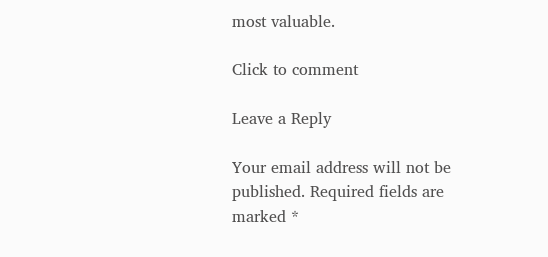most valuable.

Click to comment

Leave a Reply

Your email address will not be published. Required fields are marked *